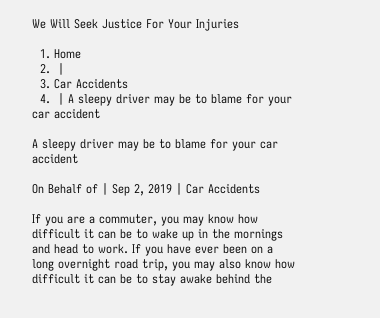We Will Seek Justice For Your Injuries

  1. Home
  2.  |
  3. Car Accidents
  4.  | A sleepy driver may be to blame for your car accident

A sleepy driver may be to blame for your car accident

On Behalf of | Sep 2, 2019 | Car Accidents

If you are a commuter, you may know how difficult it can be to wake up in the mornings and head to work. If you have ever been on a long overnight road trip, you may also know how difficult it can be to stay awake behind the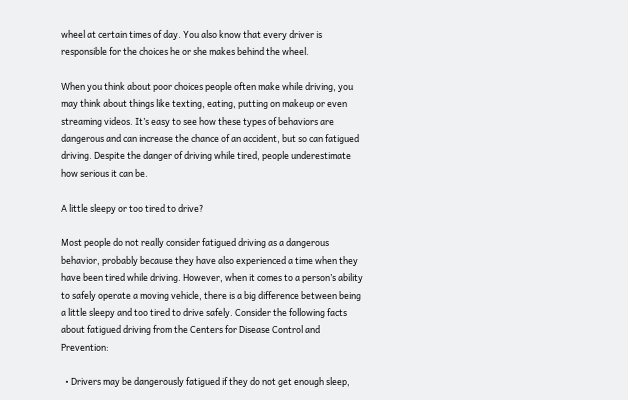wheel at certain times of day. You also know that every driver is responsible for the choices he or she makes behind the wheel.

When you think about poor choices people often make while driving, you may think about things like texting, eating, putting on makeup or even streaming videos. It’s easy to see how these types of behaviors are dangerous and can increase the chance of an accident, but so can fatigued driving. Despite the danger of driving while tired, people underestimate how serious it can be.

A little sleepy or too tired to drive?

Most people do not really consider fatigued driving as a dangerous behavior, probably because they have also experienced a time when they have been tired while driving. However, when it comes to a person’s ability to safely operate a moving vehicle, there is a big difference between being a little sleepy and too tired to drive safely. Consider the following facts about fatigued driving from the Centers for Disease Control and Prevention:

  • Drivers may be dangerously fatigued if they do not get enough sleep,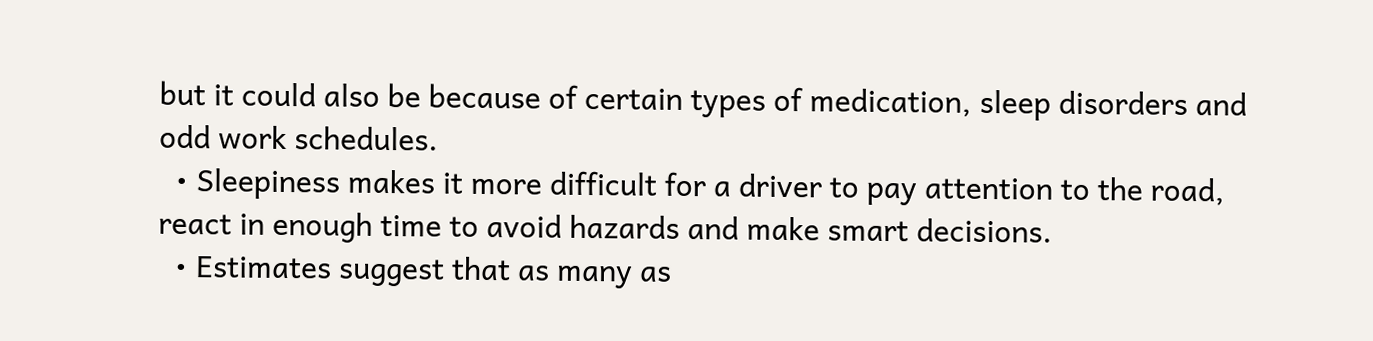but it could also be because of certain types of medication, sleep disorders and odd work schedules.
  • Sleepiness makes it more difficult for a driver to pay attention to the road, react in enough time to avoid hazards and make smart decisions.
  • Estimates suggest that as many as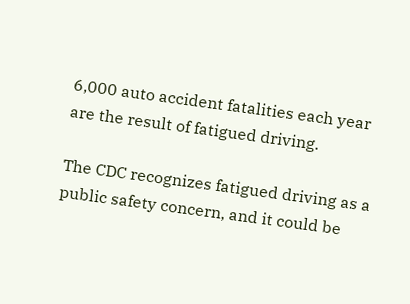6,000 auto accident fatalities each year are the result of fatigued driving.

The CDC recognizes fatigued driving as a public safety concern, and it could be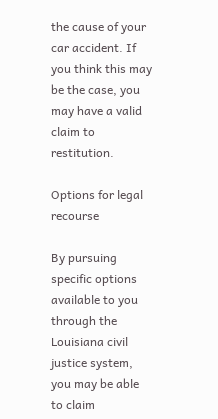the cause of your car accident. If you think this may be the case, you may have a valid claim to restitution.

Options for legal recourse

By pursuing specific options available to you through the Louisiana civil justice system, you may be able to claim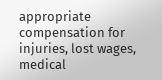appropriate compensation for injuries, lost wages, medical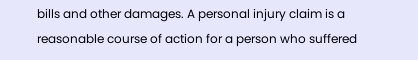bills and other damages. A personal injury claim is a reasonable course of action for a person who suffered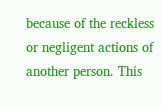because of the reckless or negligent actions of another person. This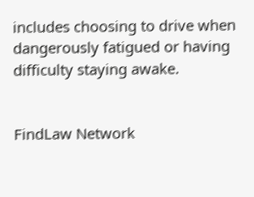includes choosing to drive when dangerously fatigued or having difficulty staying awake.


FindLaw Network